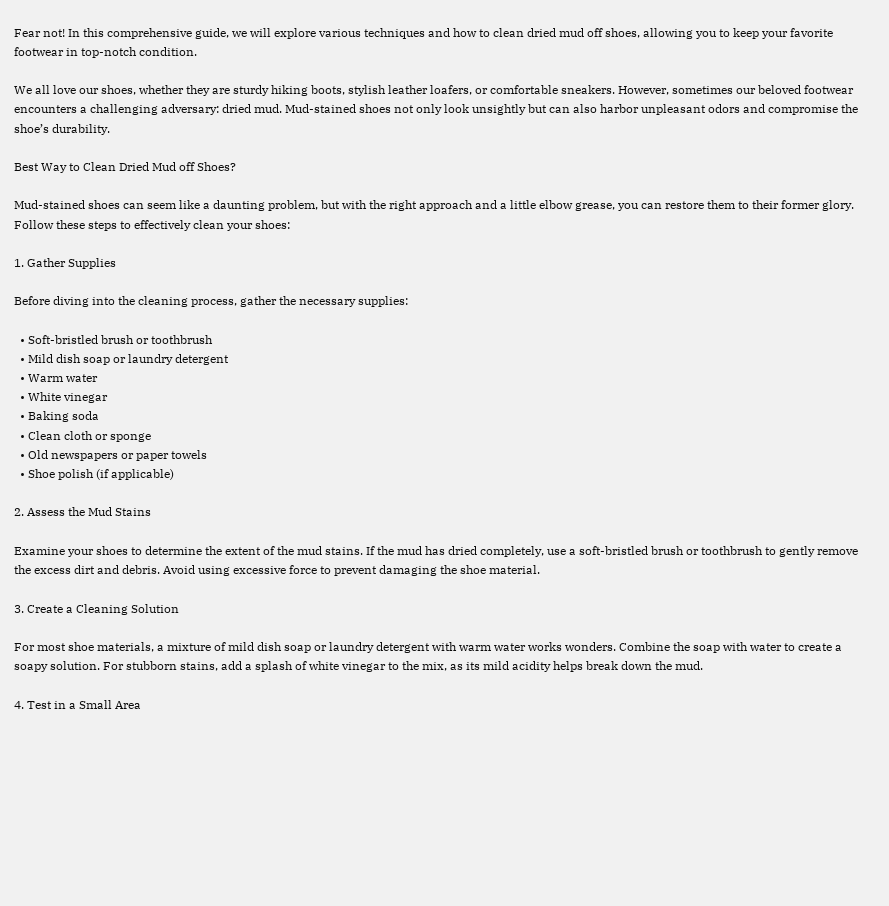Fear not! In this comprehensive guide, we will explore various techniques and how to clean dried mud off shoes, allowing you to keep your favorite footwear in top-notch condition.

We all love our shoes, whether they are sturdy hiking boots, stylish leather loafers, or comfortable sneakers. However, sometimes our beloved footwear encounters a challenging adversary: dried mud. Mud-stained shoes not only look unsightly but can also harbor unpleasant odors and compromise the shoe’s durability.

Best Way to Clean Dried Mud off Shoes?

Mud-stained shoes can seem like a daunting problem, but with the right approach and a little elbow grease, you can restore them to their former glory. Follow these steps to effectively clean your shoes:

1. Gather Supplies

Before diving into the cleaning process, gather the necessary supplies:

  • Soft-bristled brush or toothbrush
  • Mild dish soap or laundry detergent
  • Warm water
  • White vinegar
  • Baking soda
  • Clean cloth or sponge
  • Old newspapers or paper towels
  • Shoe polish (if applicable)

2. Assess the Mud Stains

Examine your shoes to determine the extent of the mud stains. If the mud has dried completely, use a soft-bristled brush or toothbrush to gently remove the excess dirt and debris. Avoid using excessive force to prevent damaging the shoe material.

3. Create a Cleaning Solution

For most shoe materials, a mixture of mild dish soap or laundry detergent with warm water works wonders. Combine the soap with water to create a soapy solution. For stubborn stains, add a splash of white vinegar to the mix, as its mild acidity helps break down the mud.

4. Test in a Small Area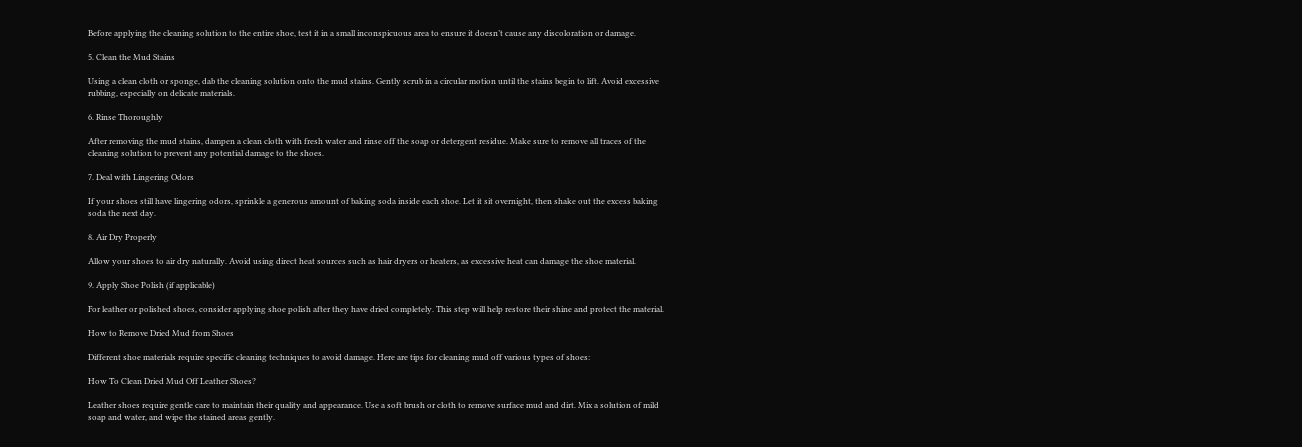Before applying the cleaning solution to the entire shoe, test it in a small inconspicuous area to ensure it doesn’t cause any discoloration or damage.

5. Clean the Mud Stains

Using a clean cloth or sponge, dab the cleaning solution onto the mud stains. Gently scrub in a circular motion until the stains begin to lift. Avoid excessive rubbing, especially on delicate materials.

6. Rinse Thoroughly

After removing the mud stains, dampen a clean cloth with fresh water and rinse off the soap or detergent residue. Make sure to remove all traces of the cleaning solution to prevent any potential damage to the shoes.

7. Deal with Lingering Odors

If your shoes still have lingering odors, sprinkle a generous amount of baking soda inside each shoe. Let it sit overnight, then shake out the excess baking soda the next day.

8. Air Dry Properly

Allow your shoes to air dry naturally. Avoid using direct heat sources such as hair dryers or heaters, as excessive heat can damage the shoe material.

9. Apply Shoe Polish (if applicable)

For leather or polished shoes, consider applying shoe polish after they have dried completely. This step will help restore their shine and protect the material.

How to Remove Dried Mud from Shoes

Different shoe materials require specific cleaning techniques to avoid damage. Here are tips for cleaning mud off various types of shoes:

How To Clean Dried Mud Off Leather Shoes?

Leather shoes require gentle care to maintain their quality and appearance. Use a soft brush or cloth to remove surface mud and dirt. Mix a solution of mild soap and water, and wipe the stained areas gently.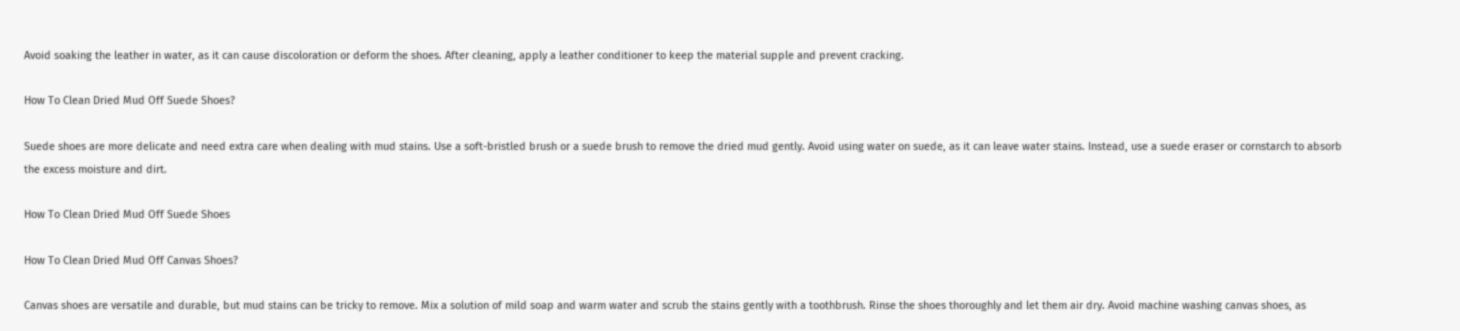Avoid soaking the leather in water, as it can cause discoloration or deform the shoes. After cleaning, apply a leather conditioner to keep the material supple and prevent cracking.

How To Clean Dried Mud Off Suede Shoes?

Suede shoes are more delicate and need extra care when dealing with mud stains. Use a soft-bristled brush or a suede brush to remove the dried mud gently. Avoid using water on suede, as it can leave water stains. Instead, use a suede eraser or cornstarch to absorb the excess moisture and dirt.

How To Clean Dried Mud Off Suede Shoes

How To Clean Dried Mud Off Canvas Shoes?

Canvas shoes are versatile and durable, but mud stains can be tricky to remove. Mix a solution of mild soap and warm water and scrub the stains gently with a toothbrush. Rinse the shoes thoroughly and let them air dry. Avoid machine washing canvas shoes, as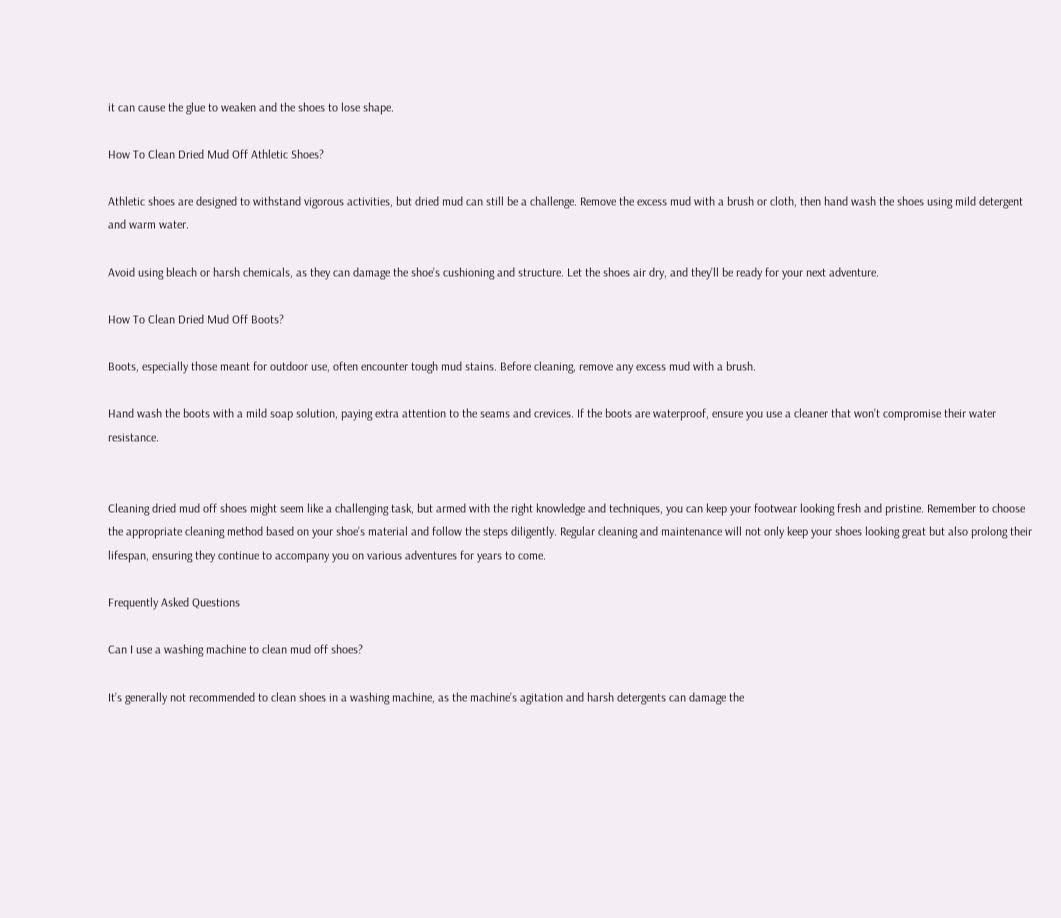it can cause the glue to weaken and the shoes to lose shape.

How To Clean Dried Mud Off Athletic Shoes?

Athletic shoes are designed to withstand vigorous activities, but dried mud can still be a challenge. Remove the excess mud with a brush or cloth, then hand wash the shoes using mild detergent and warm water.

Avoid using bleach or harsh chemicals, as they can damage the shoe’s cushioning and structure. Let the shoes air dry, and they’ll be ready for your next adventure.

How To Clean Dried Mud Off Boots?

Boots, especially those meant for outdoor use, often encounter tough mud stains. Before cleaning, remove any excess mud with a brush.

Hand wash the boots with a mild soap solution, paying extra attention to the seams and crevices. If the boots are waterproof, ensure you use a cleaner that won’t compromise their water resistance.


Cleaning dried mud off shoes might seem like a challenging task, but armed with the right knowledge and techniques, you can keep your footwear looking fresh and pristine. Remember to choose the appropriate cleaning method based on your shoe’s material and follow the steps diligently. Regular cleaning and maintenance will not only keep your shoes looking great but also prolong their lifespan, ensuring they continue to accompany you on various adventures for years to come.

Frequently Asked Questions

Can I use a washing machine to clean mud off shoes?

It’s generally not recommended to clean shoes in a washing machine, as the machine’s agitation and harsh detergents can damage the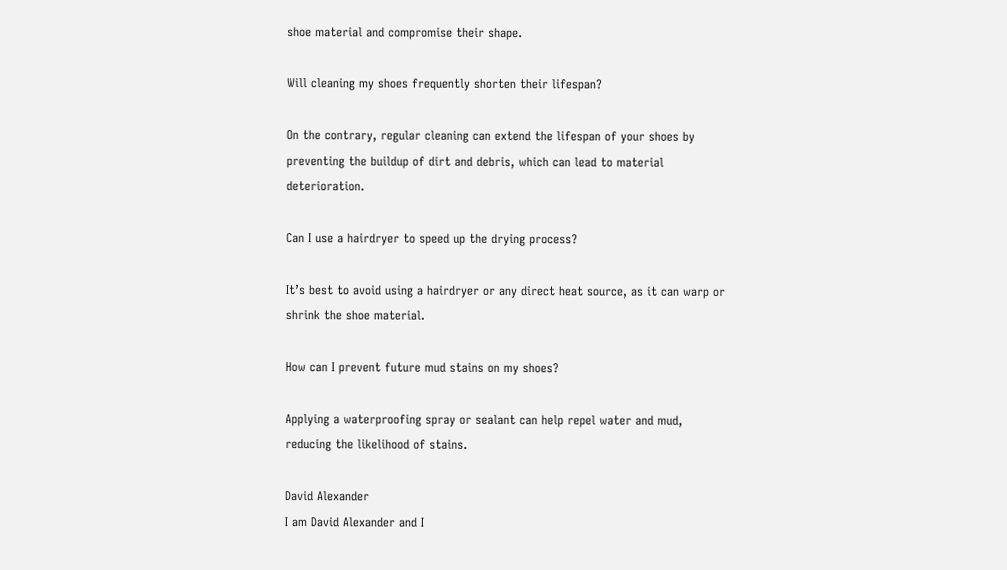shoe material and compromise their shape.

Will cleaning my shoes frequently shorten their lifespan?

On the contrary, regular cleaning can extend the lifespan of your shoes by preventing the buildup of dirt and debris, which can lead to material deterioration.

Can I use a hairdryer to speed up the drying process?

It’s best to avoid using a hairdryer or any direct heat source, as it can warp or shrink the shoe material.

How can I prevent future mud stains on my shoes?

Applying a waterproofing spray or sealant can help repel water and mud, reducing the likelihood of stains.

David Alexander
I am David Alexander and I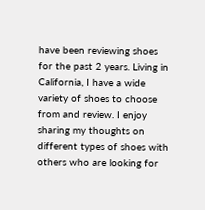have been reviewing shoes for the past 2 years. Living in California, I have a wide variety of shoes to choose from and review. I enjoy sharing my thoughts on different types of shoes with others who are looking for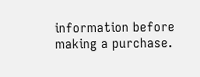information before making a purchase.